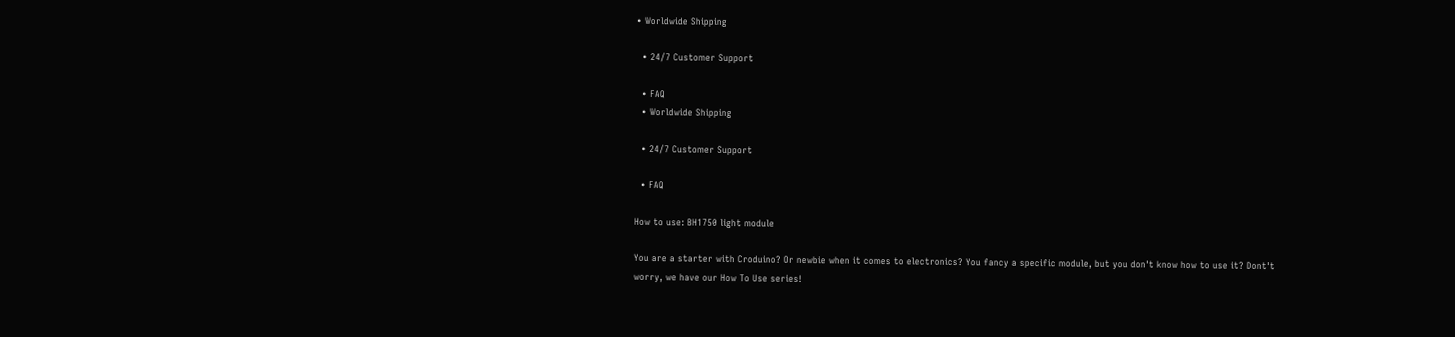• Worldwide Shipping

  • 24/7 Customer Support

  • FAQ
  • Worldwide Shipping

  • 24/7 Customer Support

  • FAQ

How to use: BH1750 light module

You are a starter with Croduino? Or newbie when it comes to electronics? You fancy a specific module, but you don't know how to use it? Dont't worry, we have our How To Use series!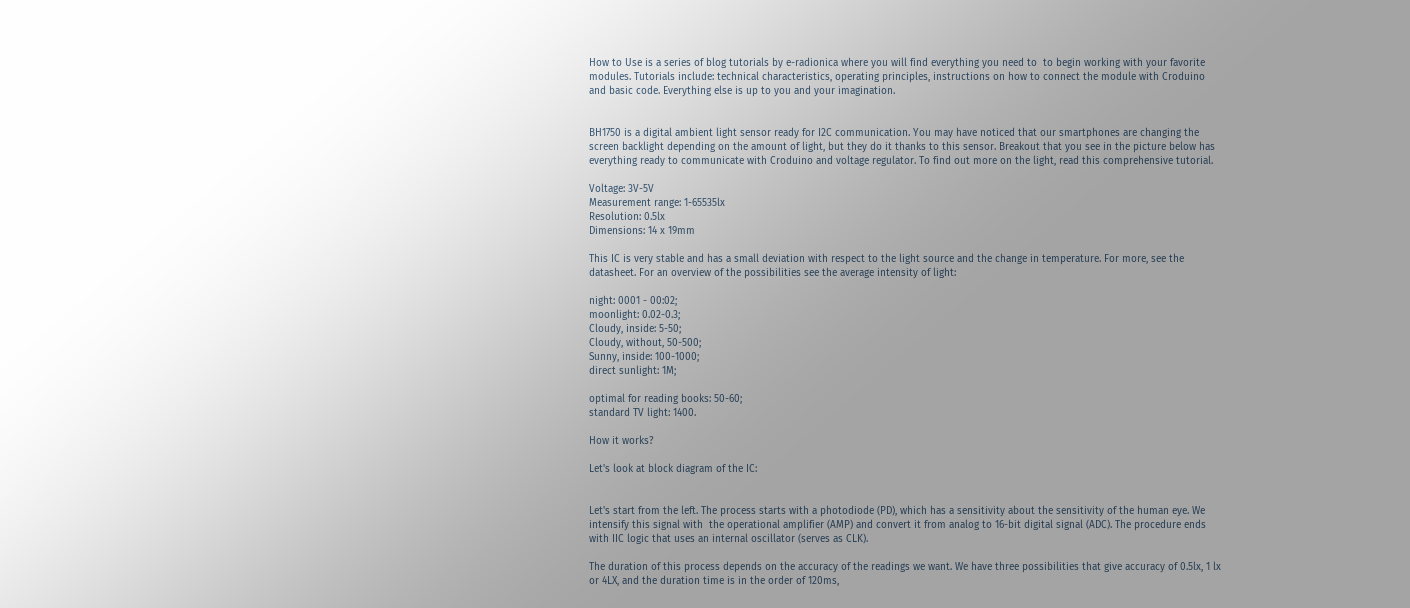How to Use is a series of blog tutorials by e-radionica where you will find everything you need to  to begin working with your favorite modules. Tutorials include: technical characteristics, operating principles, instructions on how to connect the module with Croduino and basic code. Everything else is up to you and your imagination.


BH1750 is a digital ambient light sensor ready for I2C communication. You may have noticed that our smartphones are changing the screen backlight depending on the amount of light, but they do it thanks to this sensor. Breakout that you see in the picture below has everything ready to communicate with Croduino and voltage regulator. To find out more on the light, read this comprehensive tutorial.

Voltage: 3V-5V
Measurement range: 1-65535lx
Resolution: 0.5lx
Dimensions: 14 x 19mm

This IC is very stable and has a small deviation with respect to the light source and the change in temperature. For more, see the datasheet. For an overview of the possibilities see the average intensity of light:

night: 0001 - 00:02;
moonlight: 0.02-0.3;
Cloudy, inside: 5-50;
Cloudy, without, 50-500;
Sunny, inside: 100-1000;
direct sunlight: 1M;

optimal for reading books: 50-60;
standard TV light: 1400.

How it works?

Let's look at block diagram of the IC:


Let's start from the left. The process starts with a photodiode (PD), which has a sensitivity about the sensitivity of the human eye. We intensify this signal with  the operational amplifier (AMP) and convert it from analog to 16-bit digital signal (ADC). The procedure ends with IIC logic that uses an internal oscillator (serves as CLK).

The duration of this process depends on the accuracy of the readings we want. We have three possibilities that give accuracy of 0.5lx, 1 lx or 4LX, and the duration time is in the order of 120ms,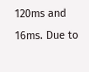120ms and 16ms. Due to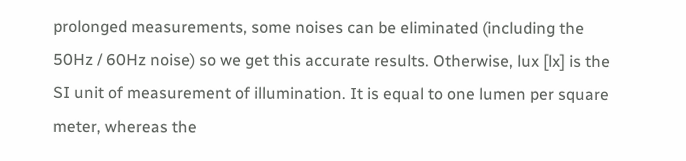prolonged measurements, some noises can be eliminated (including the 50Hz / 60Hz noise) so we get this accurate results. Otherwise, lux [lx] is the SI unit of measurement of illumination. It is equal to one lumen per square meter, whereas the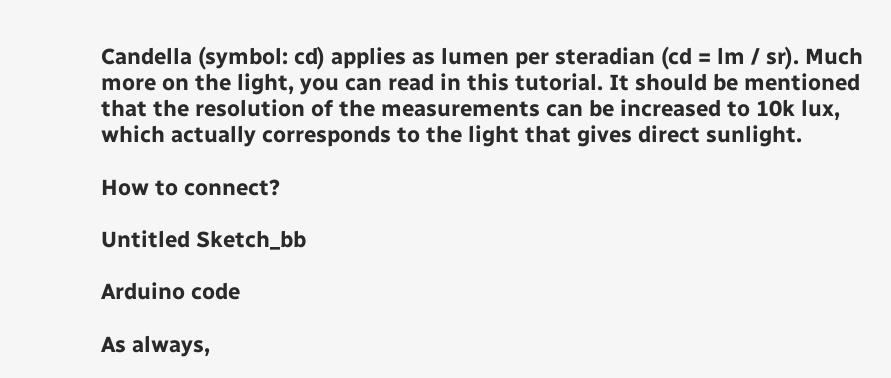Candella (symbol: cd) applies as lumen per steradian (cd = lm / sr). Much more on the light, you can read in this tutorial. It should be mentioned that the resolution of the measurements can be increased to 10k lux, which actually corresponds to the light that gives direct sunlight.

How to connect?

Untitled Sketch_bb

Arduino code

As always,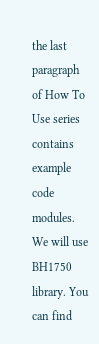the last paragraph of How To Use series contains example code modules. We will use BH1750 library. You can find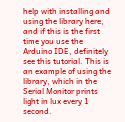help with installing and using the library here, and if this is the first time you use the Arduino IDE, definitely see this tutorial. This is an example of using the library, which in the Serial Monitor prints light in lux every 1 second.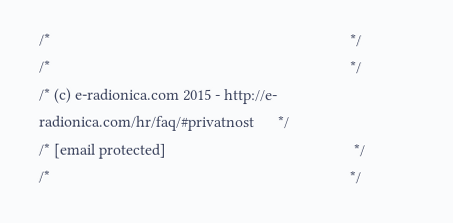/*                                                                           */
/*                                                                           */
/* (c) e-radionica.com 2015 - http://e-radionica.com/hr/faq/#privatnost      */
/* [email protected]                                               */
/*                                                                           */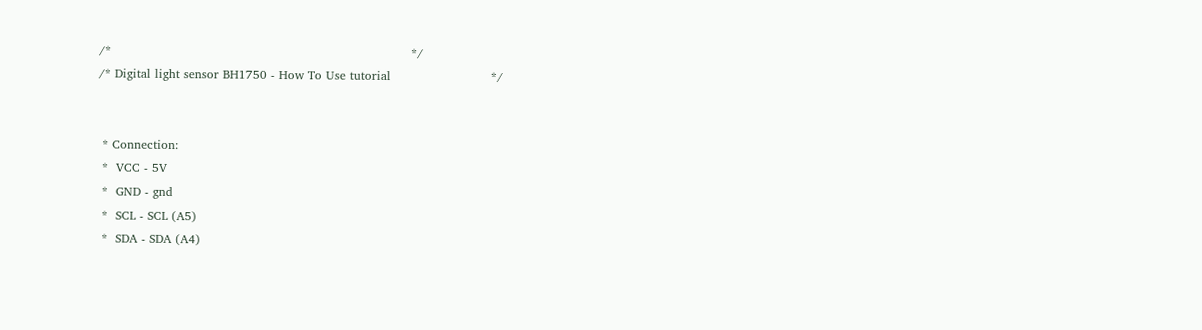/*                                                                           */
/* Digital light sensor BH1750 - How To Use tutorial                         */


 * Connection:
 *  VCC - 5V
 *  GND - gnd
 *  SCL - SCL (A5)
 *  SDA - SDA (A4)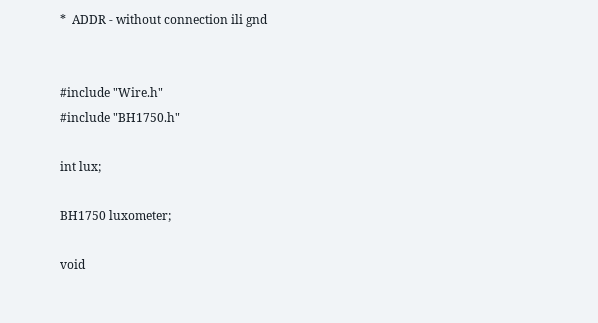*  ADDR - without connection ili gnd


#include "Wire.h"
#include "BH1750.h"

int lux;

BH1750 luxometer;

void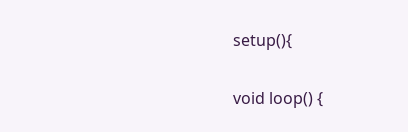setup(){

void loop() {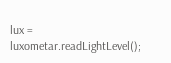lux = luxometar.readLightLevel();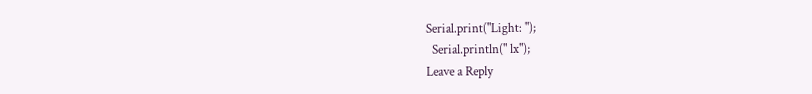Serial.print("Light: ");
  Serial.println(" lx");
Leave a Reply